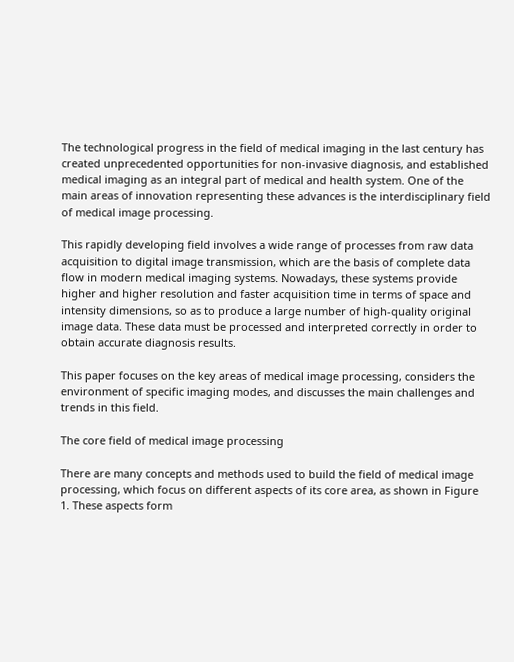The technological progress in the field of medical imaging in the last century has created unprecedented opportunities for non-invasive diagnosis, and established medical imaging as an integral part of medical and health system. One of the main areas of innovation representing these advances is the interdisciplinary field of medical image processing.

This rapidly developing field involves a wide range of processes from raw data acquisition to digital image transmission, which are the basis of complete data flow in modern medical imaging systems. Nowadays, these systems provide higher and higher resolution and faster acquisition time in terms of space and intensity dimensions, so as to produce a large number of high-quality original image data. These data must be processed and interpreted correctly in order to obtain accurate diagnosis results.

This paper focuses on the key areas of medical image processing, considers the environment of specific imaging modes, and discusses the main challenges and trends in this field.

The core field of medical image processing

There are many concepts and methods used to build the field of medical image processing, which focus on different aspects of its core area, as shown in Figure 1. These aspects form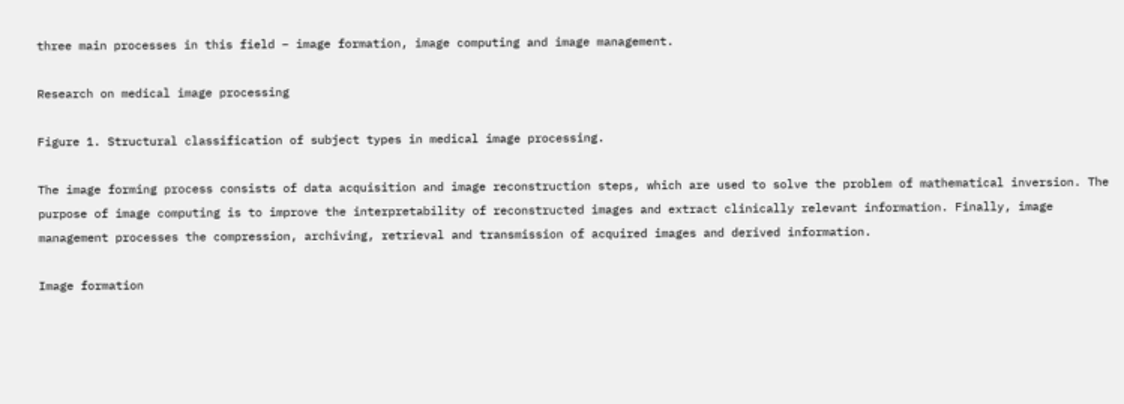three main processes in this field – image formation, image computing and image management.

Research on medical image processing

Figure 1. Structural classification of subject types in medical image processing.

The image forming process consists of data acquisition and image reconstruction steps, which are used to solve the problem of mathematical inversion. The purpose of image computing is to improve the interpretability of reconstructed images and extract clinically relevant information. Finally, image management processes the compression, archiving, retrieval and transmission of acquired images and derived information.

Image formation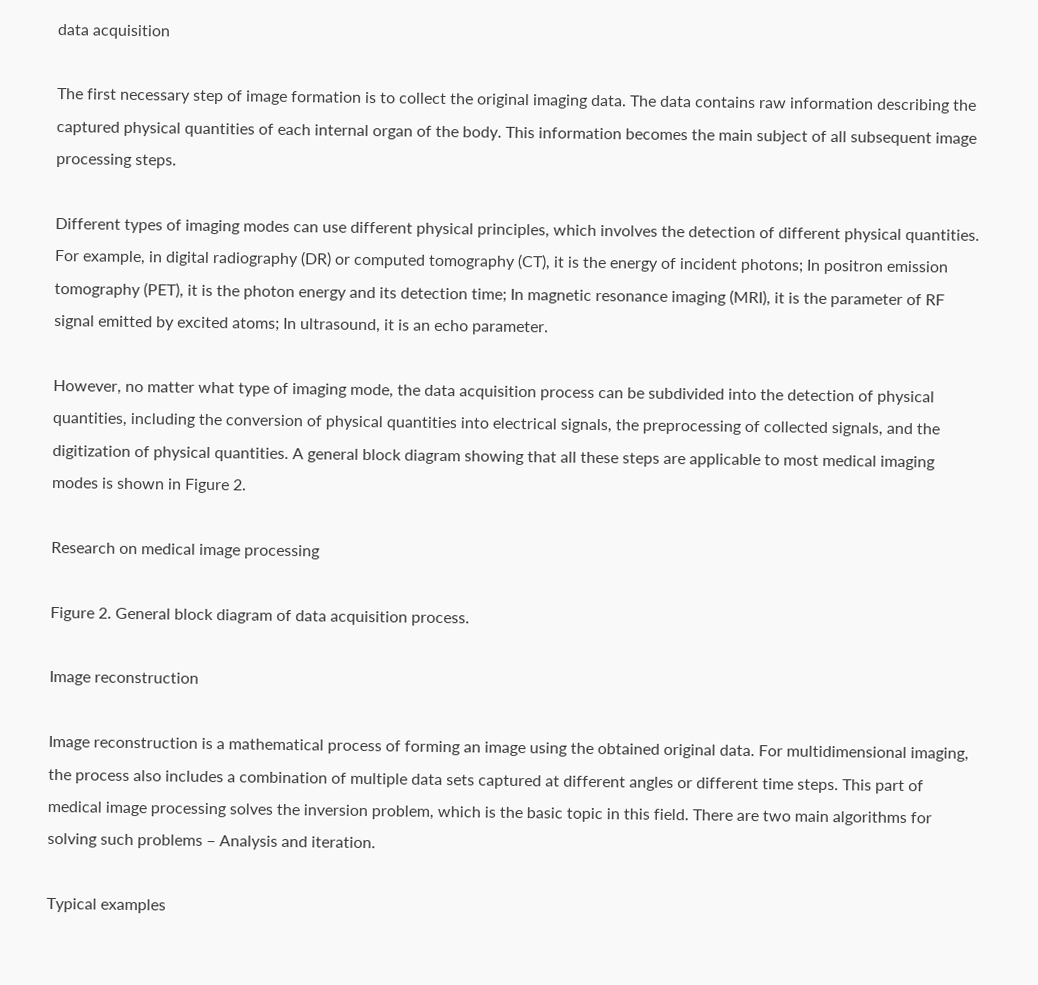data acquisition

The first necessary step of image formation is to collect the original imaging data. The data contains raw information describing the captured physical quantities of each internal organ of the body. This information becomes the main subject of all subsequent image processing steps.

Different types of imaging modes can use different physical principles, which involves the detection of different physical quantities. For example, in digital radiography (DR) or computed tomography (CT), it is the energy of incident photons; In positron emission tomography (PET), it is the photon energy and its detection time; In magnetic resonance imaging (MRI), it is the parameter of RF signal emitted by excited atoms; In ultrasound, it is an echo parameter.

However, no matter what type of imaging mode, the data acquisition process can be subdivided into the detection of physical quantities, including the conversion of physical quantities into electrical signals, the preprocessing of collected signals, and the digitization of physical quantities. A general block diagram showing that all these steps are applicable to most medical imaging modes is shown in Figure 2.

Research on medical image processing

Figure 2. General block diagram of data acquisition process.

Image reconstruction

Image reconstruction is a mathematical process of forming an image using the obtained original data. For multidimensional imaging, the process also includes a combination of multiple data sets captured at different angles or different time steps. This part of medical image processing solves the inversion problem, which is the basic topic in this field. There are two main algorithms for solving such problems – Analysis and iteration.

Typical examples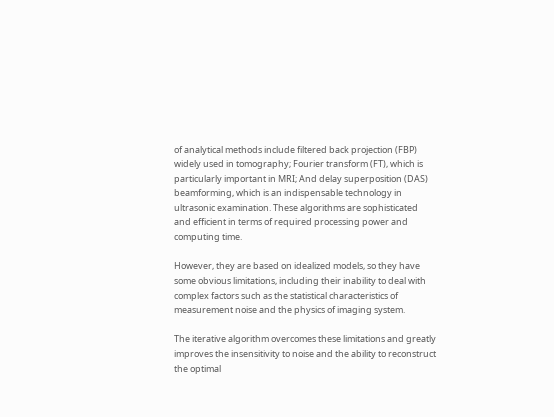of analytical methods include filtered back projection (FBP) widely used in tomography; Fourier transform (FT), which is particularly important in MRI; And delay superposition (DAS) beamforming, which is an indispensable technology in ultrasonic examination. These algorithms are sophisticated and efficient in terms of required processing power and computing time.

However, they are based on idealized models, so they have some obvious limitations, including their inability to deal with complex factors such as the statistical characteristics of measurement noise and the physics of imaging system.

The iterative algorithm overcomes these limitations and greatly improves the insensitivity to noise and the ability to reconstruct the optimal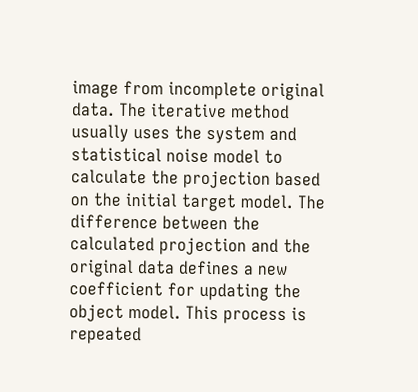image from incomplete original data. The iterative method usually uses the system and statistical noise model to calculate the projection based on the initial target model. The difference between the calculated projection and the original data defines a new coefficient for updating the object model. This process is repeated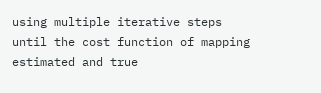using multiple iterative steps until the cost function of mapping estimated and true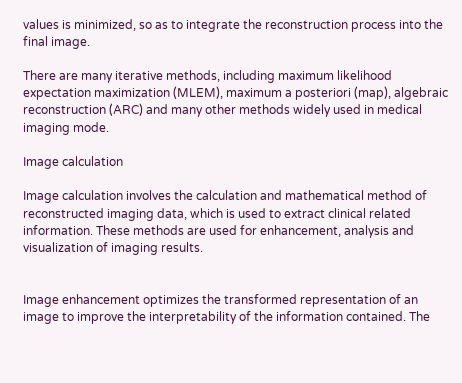values is minimized, so as to integrate the reconstruction process into the final image.

There are many iterative methods, including maximum likelihood expectation maximization (MLEM), maximum a posteriori (map), algebraic reconstruction (ARC) and many other methods widely used in medical imaging mode.

Image calculation

Image calculation involves the calculation and mathematical method of reconstructed imaging data, which is used to extract clinical related information. These methods are used for enhancement, analysis and visualization of imaging results.


Image enhancement optimizes the transformed representation of an image to improve the interpretability of the information contained. The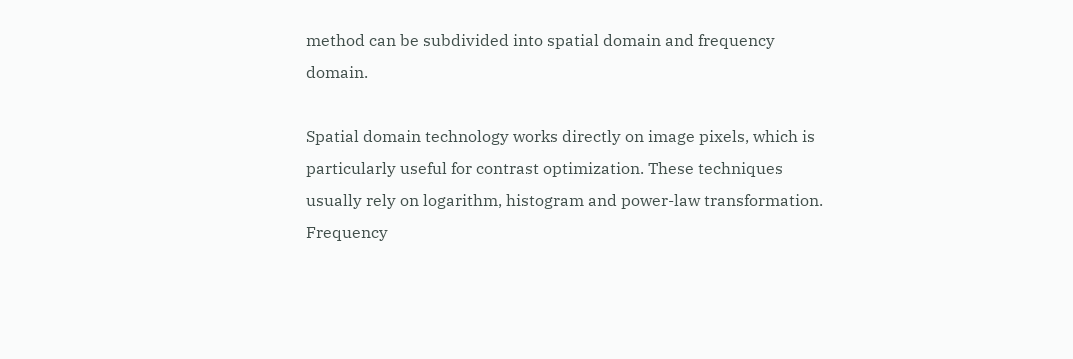method can be subdivided into spatial domain and frequency domain.

Spatial domain technology works directly on image pixels, which is particularly useful for contrast optimization. These techniques usually rely on logarithm, histogram and power-law transformation. Frequency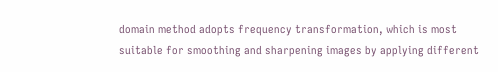domain method adopts frequency transformation, which is most suitable for smoothing and sharpening images by applying different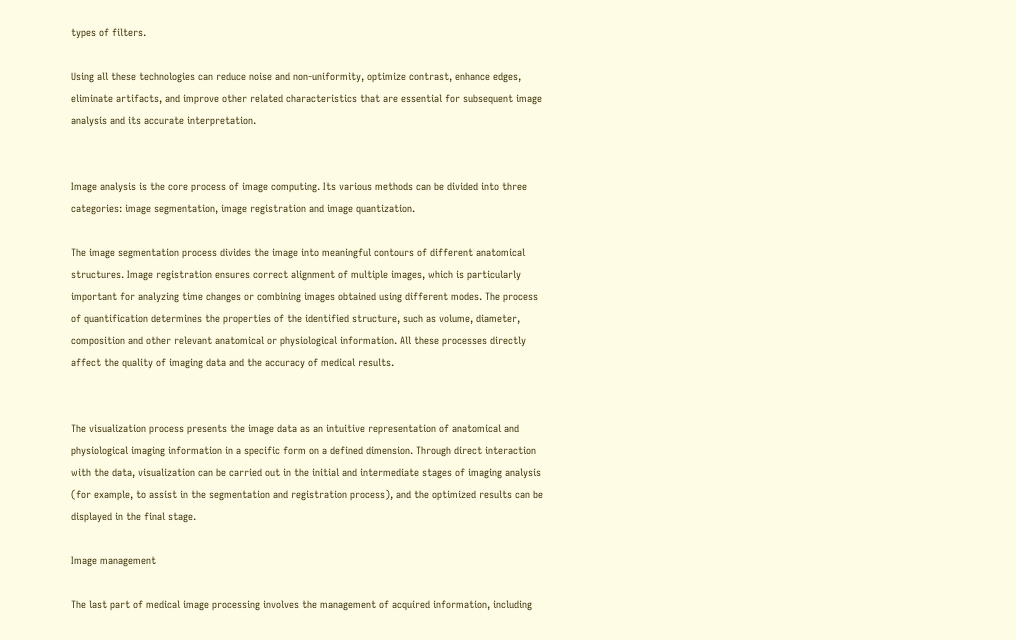types of filters.

Using all these technologies can reduce noise and non-uniformity, optimize contrast, enhance edges, eliminate artifacts, and improve other related characteristics that are essential for subsequent image analysis and its accurate interpretation.


Image analysis is the core process of image computing. Its various methods can be divided into three categories: image segmentation, image registration and image quantization.

The image segmentation process divides the image into meaningful contours of different anatomical structures. Image registration ensures correct alignment of multiple images, which is particularly important for analyzing time changes or combining images obtained using different modes. The process of quantification determines the properties of the identified structure, such as volume, diameter, composition and other relevant anatomical or physiological information. All these processes directly affect the quality of imaging data and the accuracy of medical results.


The visualization process presents the image data as an intuitive representation of anatomical and physiological imaging information in a specific form on a defined dimension. Through direct interaction with the data, visualization can be carried out in the initial and intermediate stages of imaging analysis (for example, to assist in the segmentation and registration process), and the optimized results can be displayed in the final stage.

Image management

The last part of medical image processing involves the management of acquired information, including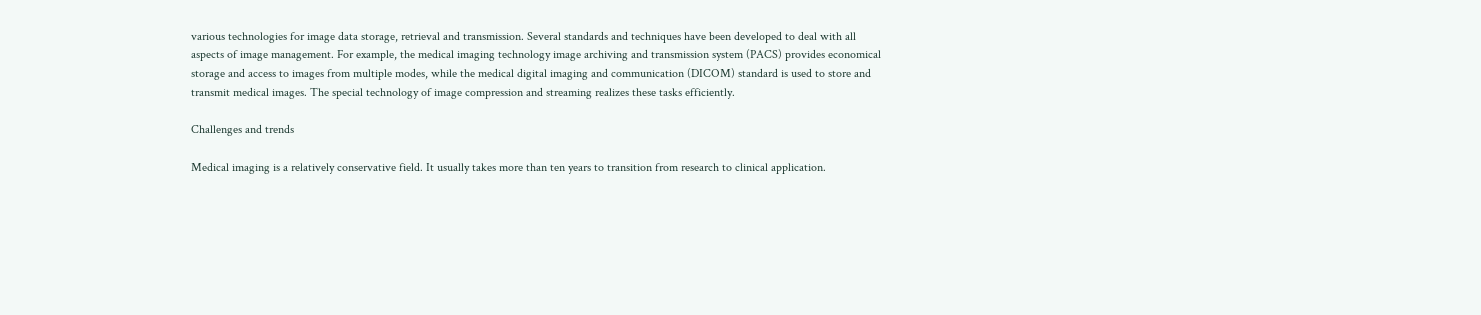various technologies for image data storage, retrieval and transmission. Several standards and techniques have been developed to deal with all aspects of image management. For example, the medical imaging technology image archiving and transmission system (PACS) provides economical storage and access to images from multiple modes, while the medical digital imaging and communication (DICOM) standard is used to store and transmit medical images. The special technology of image compression and streaming realizes these tasks efficiently.

Challenges and trends

Medical imaging is a relatively conservative field. It usually takes more than ten years to transition from research to clinical application.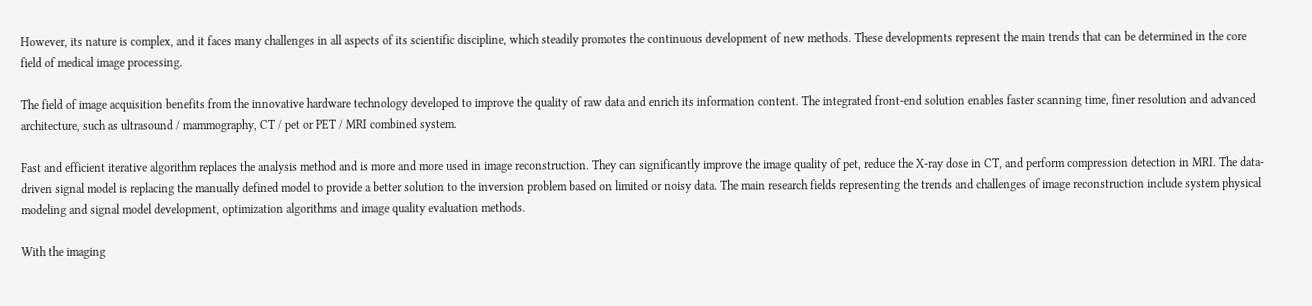However, its nature is complex, and it faces many challenges in all aspects of its scientific discipline, which steadily promotes the continuous development of new methods. These developments represent the main trends that can be determined in the core field of medical image processing.

The field of image acquisition benefits from the innovative hardware technology developed to improve the quality of raw data and enrich its information content. The integrated front-end solution enables faster scanning time, finer resolution and advanced architecture, such as ultrasound / mammography, CT / pet or PET / MRI combined system.

Fast and efficient iterative algorithm replaces the analysis method and is more and more used in image reconstruction. They can significantly improve the image quality of pet, reduce the X-ray dose in CT, and perform compression detection in MRI. The data-driven signal model is replacing the manually defined model to provide a better solution to the inversion problem based on limited or noisy data. The main research fields representing the trends and challenges of image reconstruction include system physical modeling and signal model development, optimization algorithms and image quality evaluation methods.

With the imaging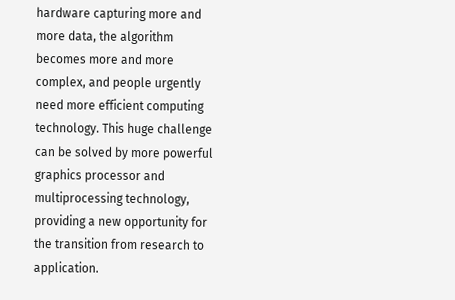hardware capturing more and more data, the algorithm becomes more and more complex, and people urgently need more efficient computing technology. This huge challenge can be solved by more powerful graphics processor and multiprocessing technology, providing a new opportunity for the transition from research to application.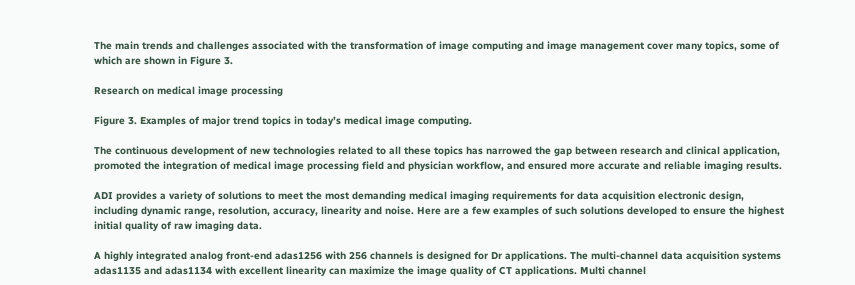The main trends and challenges associated with the transformation of image computing and image management cover many topics, some of which are shown in Figure 3.

Research on medical image processing

Figure 3. Examples of major trend topics in today’s medical image computing.

The continuous development of new technologies related to all these topics has narrowed the gap between research and clinical application, promoted the integration of medical image processing field and physician workflow, and ensured more accurate and reliable imaging results.

ADI provides a variety of solutions to meet the most demanding medical imaging requirements for data acquisition electronic design, including dynamic range, resolution, accuracy, linearity and noise. Here are a few examples of such solutions developed to ensure the highest initial quality of raw imaging data.

A highly integrated analog front-end adas1256 with 256 channels is designed for Dr applications. The multi-channel data acquisition systems adas1135 and adas1134 with excellent linearity can maximize the image quality of CT applications. Multi channel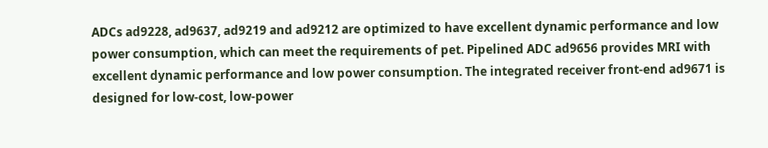ADCs ad9228, ad9637, ad9219 and ad9212 are optimized to have excellent dynamic performance and low power consumption, which can meet the requirements of pet. Pipelined ADC ad9656 provides MRI with excellent dynamic performance and low power consumption. The integrated receiver front-end ad9671 is designed for low-cost, low-power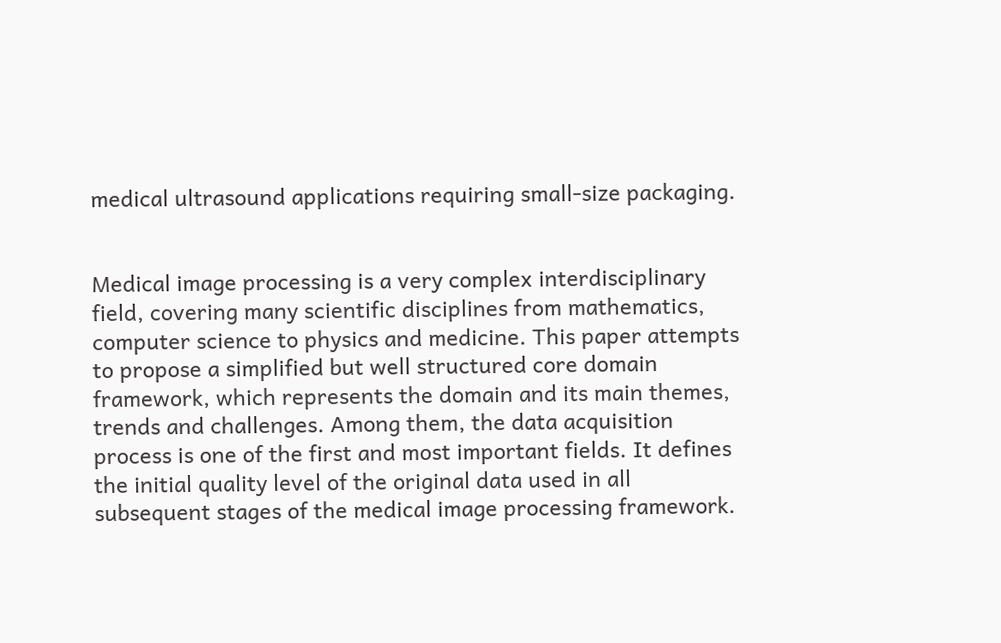medical ultrasound applications requiring small-size packaging.


Medical image processing is a very complex interdisciplinary field, covering many scientific disciplines from mathematics, computer science to physics and medicine. This paper attempts to propose a simplified but well structured core domain framework, which represents the domain and its main themes, trends and challenges. Among them, the data acquisition process is one of the first and most important fields. It defines the initial quality level of the original data used in all subsequent stages of the medical image processing framework.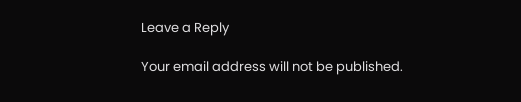Leave a Reply

Your email address will not be published.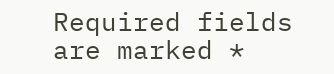Required fields are marked *